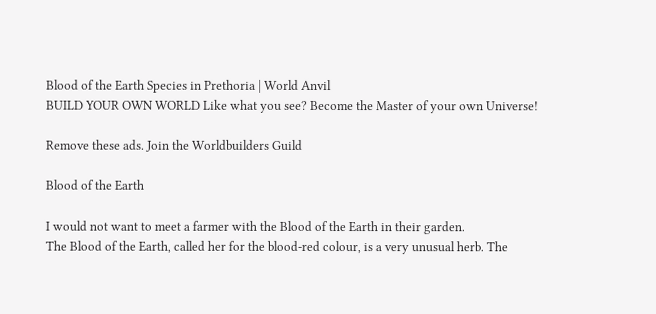Blood of the Earth Species in Prethoria | World Anvil
BUILD YOUR OWN WORLD Like what you see? Become the Master of your own Universe!

Remove these ads. Join the Worldbuilders Guild

Blood of the Earth

I would not want to meet a farmer with the Blood of the Earth in their garden.
The Blood of the Earth, called her for the blood-red colour, is a very unusual herb. The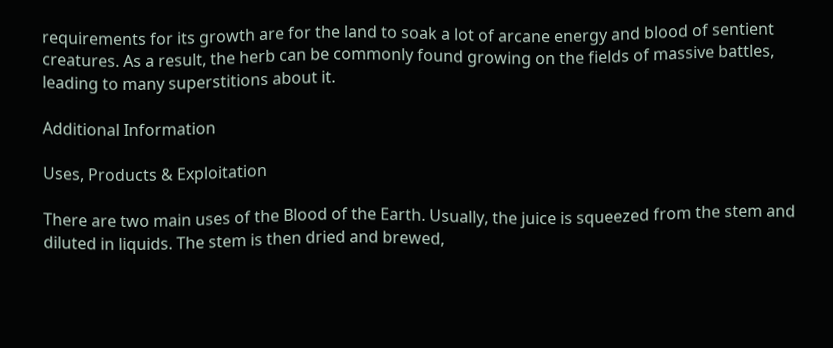requirements for its growth are for the land to soak a lot of arcane energy and blood of sentient creatures. As a result, the herb can be commonly found growing on the fields of massive battles, leading to many superstitions about it.

Additional Information

Uses, Products & Exploitation

There are two main uses of the Blood of the Earth. Usually, the juice is squeezed from the stem and diluted in liquids. The stem is then dried and brewed,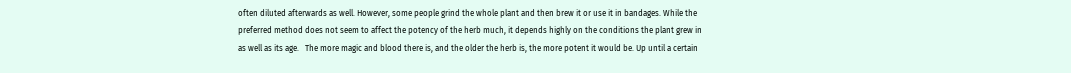often diluted afterwards as well. However, some people grind the whole plant and then brew it or use it in bandages. While the preferred method does not seem to affect the potency of the herb much, it depends highly on the conditions the plant grew in as well as its age.   The more magic and blood there is, and the older the herb is, the more potent it would be. Up until a certain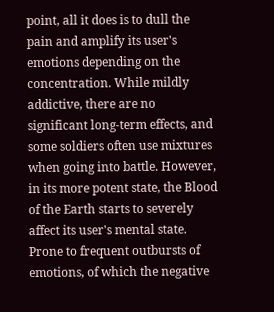point, all it does is to dull the pain and amplify its user's emotions depending on the concentration. While mildly addictive, there are no significant long-term effects, and some soldiers often use mixtures when going into battle. However, in its more potent state, the Blood of the Earth starts to severely affect its user's mental state.   Prone to frequent outbursts of emotions, of which the negative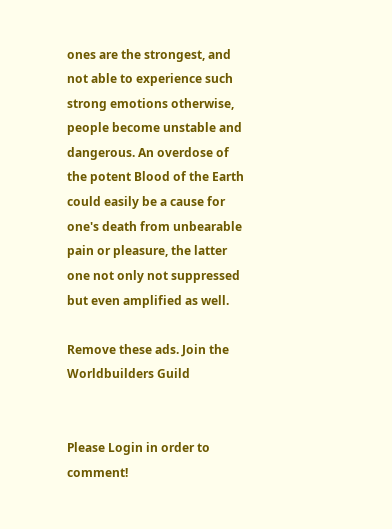ones are the strongest, and not able to experience such strong emotions otherwise, people become unstable and dangerous. An overdose of the potent Blood of the Earth could easily be a cause for one's death from unbearable pain or pleasure, the latter one not only not suppressed but even amplified as well.

Remove these ads. Join the Worldbuilders Guild


Please Login in order to comment!